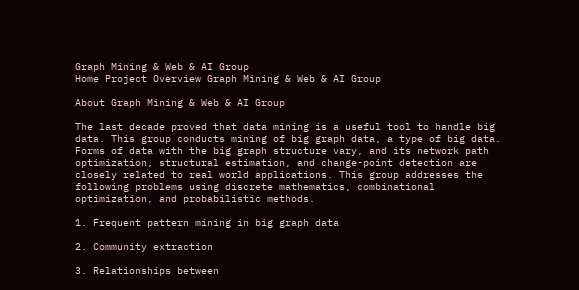Graph Mining & Web & AI Group
Home Project Overview Graph Mining & Web & AI Group

About Graph Mining & Web & AI Group

The last decade proved that data mining is a useful tool to handle big data. This group conducts mining of big graph data, a type of big data. Forms of data with the big graph structure vary, and its network path optimization, structural estimation, and change-point detection are closely related to real world applications. This group addresses the following problems using discrete mathematics, combinational optimization, and probabilistic methods.

1. Frequent pattern mining in big graph data

2. Community extraction

3. Relationships between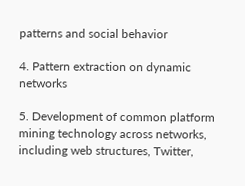patterns and social behavior

4. Pattern extraction on dynamic networks

5. Development of common platform mining technology across networks, including web structures, Twitter,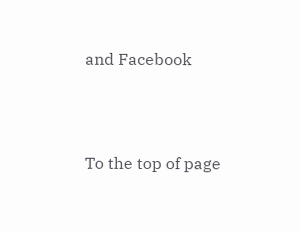and Facebook




To the top of page